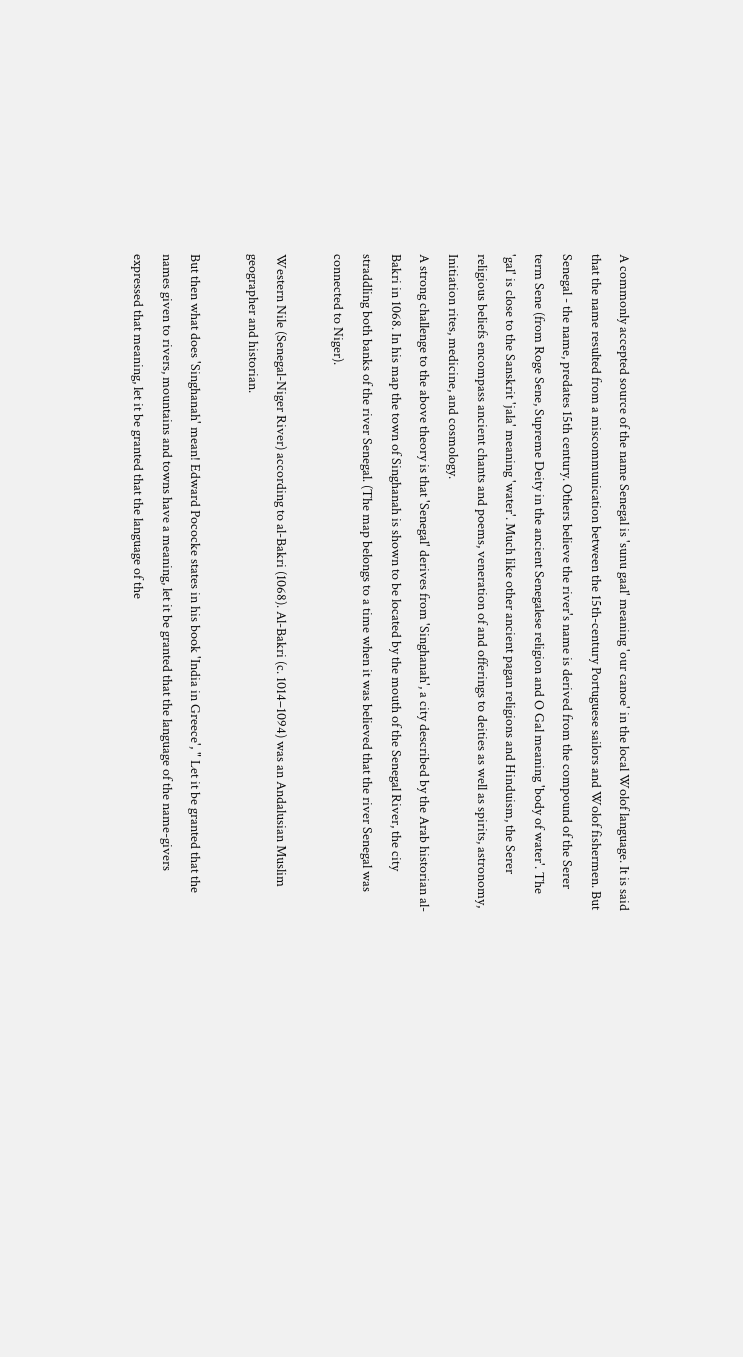A commonly accepted source of the name Senegal is 'sunu gaal' meaning 'our canoe' in the local Wolof language. It is said that the name resulted from a miscommunication between the 15th-century Portuguese sailors and Wolof fishermen. But Senegal - the name, predates 15th century. Others believe the river's name is derived from the compound of the Serer term Sene (from Roge Sene, Supreme Deity in the ancient Senegalese religion and O Gal meaning 'body of water'. The 'gal' is close to the Sanskrit 'jala' meaning 'water'. Much like other ancient pagan religions and Hinduism, the Serer religious beliefs encompass ancient chants and poems, veneration of and offerings to deities as well as spirits, astronomy, Initiation rites, medicine, and cosmology.
A strong challenge to the above theory is that 'Senegal' derives from 'Singhanah', a city described by the Arab historian al-Bakri in 1068. In his map the town of Singhanah is shown to be located by the mouth of the Senegal River, the city straddling both banks of the river Senegal. (The map belongs to a time when it was believed that the river Senegal was connected to Niger).

Western Nile (Senegal-Niger River) according to al-Bakri (1068). Al-Bakri (c. 1014–1094) was an Andalusian Muslim geographer and historian.

But then what does 'Singhanah' mean! Edward Pococke states in his book 'India in Greece', " Let it be granted that the names given to rivers, mountains and towns have a meaning, let it be granted that the language of the name-givers expressed that meaning, let it be granted that the language of the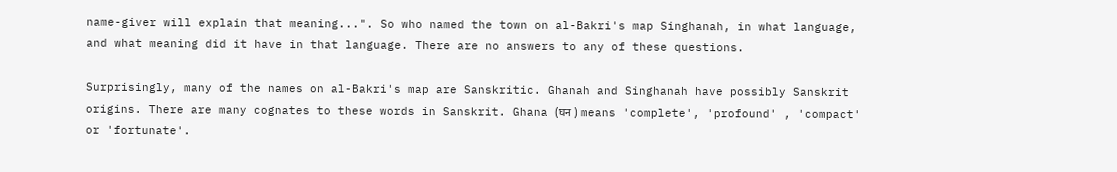name-giver will explain that meaning...". So who named the town on al-Bakri's map Singhanah, in what language, and what meaning did it have in that language. There are no answers to any of these questions.

Surprisingly, many of the names on al-Bakri's map are Sanskritic. Ghanah and Singhanah have possibly Sanskrit origins. There are many cognates to these words in Sanskrit. Ghana (घन ) means 'complete', 'profound' , 'compact' or 'fortunate'.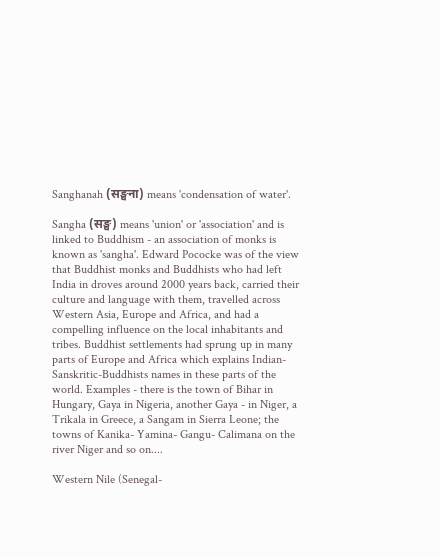Sanghanah (सङ्घना) means 'condensation of water'.

Sangha (सङ्घ) means 'union' or 'association' and is linked to Buddhism - an association of monks is known as 'sangha'. Edward Pococke was of the view that Buddhist monks and Buddhists who had left India in droves around 2000 years back, carried their culture and language with them, travelled across Western Asia, Europe and Africa, and had a compelling influence on the local inhabitants and tribes. Buddhist settlements had sprung up in many parts of Europe and Africa which explains Indian-Sanskritic-Buddhists names in these parts of the world. Examples - there is the town of Bihar in Hungary, Gaya in Nigeria, another Gaya - in Niger, a Trikala in Greece, a Sangam in Sierra Leone; the towns of Kanika- Yamina- Gangu- Calimana on the river Niger and so on....

Western Nile (Senegal-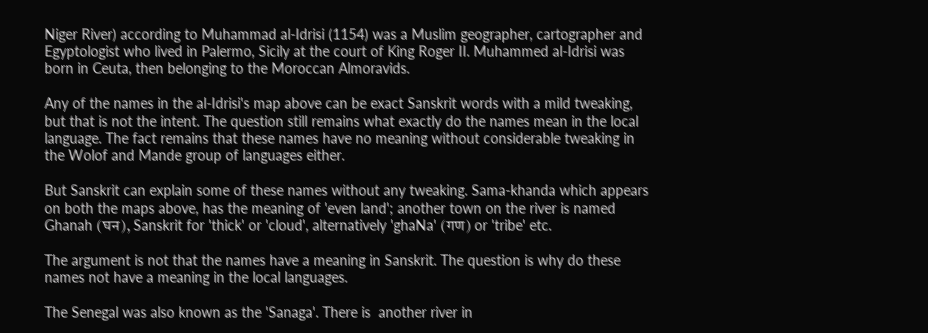Niger River) according to Muhammad al-Idrisi (1154) was a Muslim geographer, cartographer and Egyptologist who lived in Palermo, Sicily at the court of King Roger II. Muhammed al-Idrisi was born in Ceuta, then belonging to the Moroccan Almoravids.

Any of the names in the al-Idrisi's map above can be exact Sanskrit words with a mild tweaking, but that is not the intent. The question still remains what exactly do the names mean in the local language. The fact remains that these names have no meaning without considerable tweaking in the Wolof and Mande group of languages either.

But Sanskrit can explain some of these names without any tweaking. Sama-khanda which appears on both the maps above, has the meaning of 'even land'; another town on the river is named Ghanah (घन), Sanskrit for 'thick' or 'cloud', alternatively 'ghaNa' (गण) or 'tribe' etc.

The argument is not that the names have a meaning in Sanskrit. The question is why do these names not have a meaning in the local languages.

The Senegal was also known as the 'Sanaga'. There is  another river in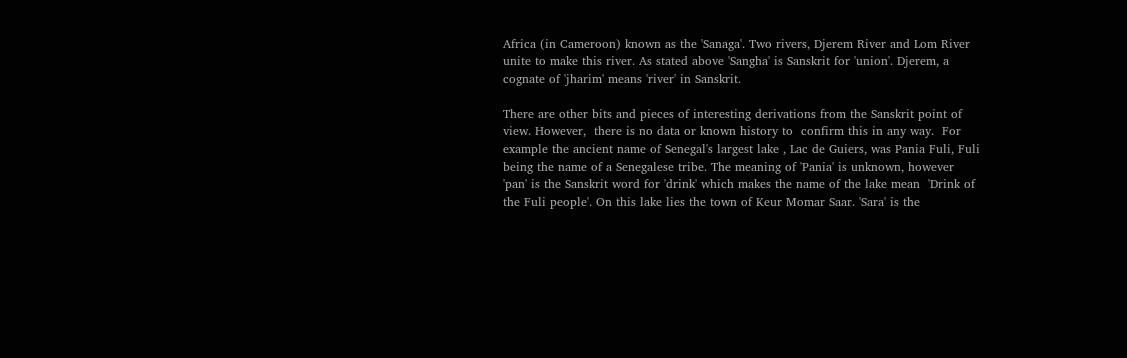Africa (in Cameroon) known as the 'Sanaga'. Two rivers, Djerem River and Lom River unite to make this river. As stated above 'Sangha' is Sanskrit for 'union'. Djerem, a cognate of 'jharim' means 'river' in Sanskrit.

There are other bits and pieces of interesting derivations from the Sanskrit point of view. However,  there is no data or known history to  confirm this in any way.  For example the ancient name of Senegal's largest lake , Lac de Guiers, was Pania Fuli, Fuli being the name of a Senegalese tribe. The meaning of 'Pania' is unknown, however 'pan' is the Sanskrit word for 'drink' which makes the name of the lake mean  'Drink of the Fuli people'. On this lake lies the town of Keur Momar Saar. 'Sara' is the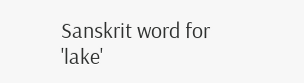Sanskrit word for 'lake'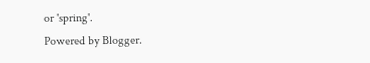or 'spring'.
Powered by Blogger.